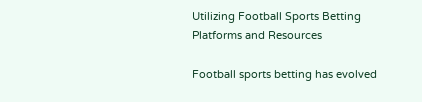Utilizing Football Sports Betting Platforms and Resources

Football sports betting has evolved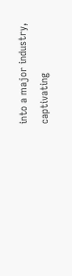into a major industry, captivating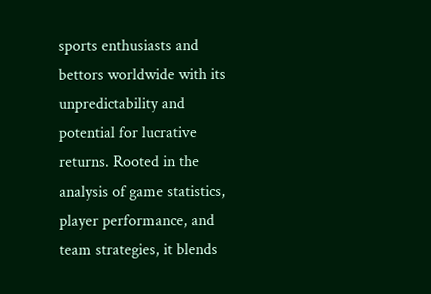sports enthusiasts and bettors worldwide with its unpredictability and potential for lucrative returns. Rooted in the analysis of game statistics, player performance, and team strategies, it blends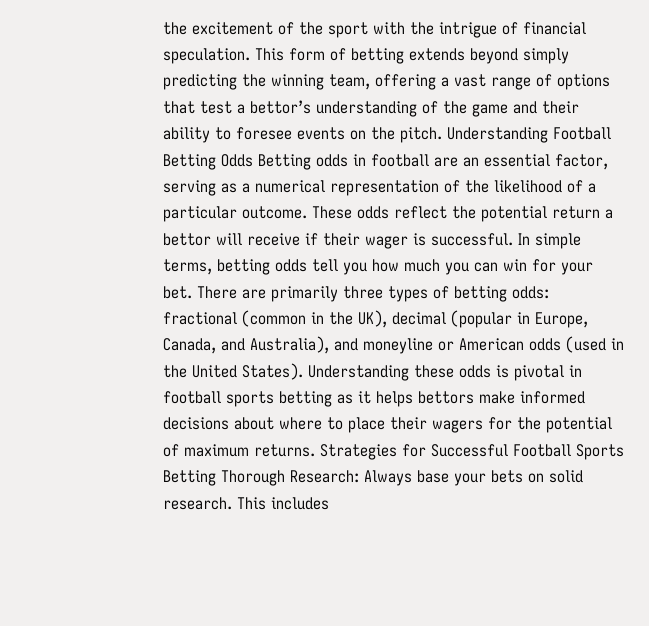the excitement of the sport with the intrigue of financial speculation. This form of betting extends beyond simply predicting the winning team, offering a vast range of options that test a bettor’s understanding of the game and their ability to foresee events on the pitch. Understanding Football Betting Odds Betting odds in football are an essential factor, serving as a numerical representation of the likelihood of a particular outcome. These odds reflect the potential return a bettor will receive if their wager is successful. In simple terms, betting odds tell you how much you can win for your bet. There are primarily three types of betting odds: fractional (common in the UK), decimal (popular in Europe, Canada, and Australia), and moneyline or American odds (used in the United States). Understanding these odds is pivotal in football sports betting as it helps bettors make informed decisions about where to place their wagers for the potential of maximum returns. Strategies for Successful Football Sports Betting Thorough Research: Always base your bets on solid research. This includes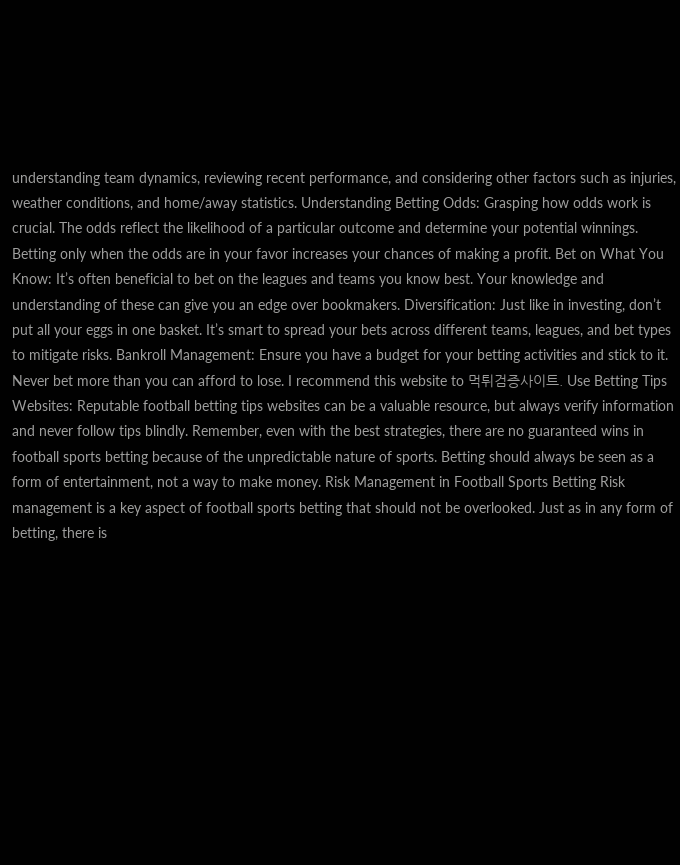understanding team dynamics, reviewing recent performance, and considering other factors such as injuries, weather conditions, and home/away statistics. Understanding Betting Odds: Grasping how odds work is crucial. The odds reflect the likelihood of a particular outcome and determine your potential winnings. Betting only when the odds are in your favor increases your chances of making a profit. Bet on What You Know: It’s often beneficial to bet on the leagues and teams you know best. Your knowledge and understanding of these can give you an edge over bookmakers. Diversification: Just like in investing, don’t put all your eggs in one basket. It’s smart to spread your bets across different teams, leagues, and bet types to mitigate risks. Bankroll Management: Ensure you have a budget for your betting activities and stick to it. Never bet more than you can afford to lose. I recommend this website to 먹튀검증사이트. Use Betting Tips Websites: Reputable football betting tips websites can be a valuable resource, but always verify information and never follow tips blindly. Remember, even with the best strategies, there are no guaranteed wins in football sports betting because of the unpredictable nature of sports. Betting should always be seen as a form of entertainment, not a way to make money. Risk Management in Football Sports Betting Risk management is a key aspect of football sports betting that should not be overlooked. Just as in any form of betting, there is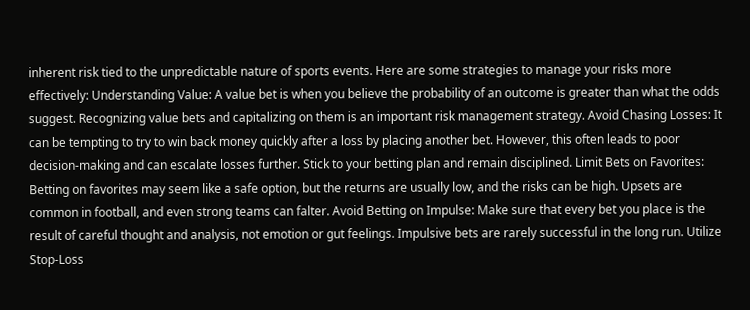inherent risk tied to the unpredictable nature of sports events. Here are some strategies to manage your risks more effectively: Understanding Value: A value bet is when you believe the probability of an outcome is greater than what the odds suggest. Recognizing value bets and capitalizing on them is an important risk management strategy. Avoid Chasing Losses: It can be tempting to try to win back money quickly after a loss by placing another bet. However, this often leads to poor decision-making and can escalate losses further. Stick to your betting plan and remain disciplined. Limit Bets on Favorites: Betting on favorites may seem like a safe option, but the returns are usually low, and the risks can be high. Upsets are common in football, and even strong teams can falter. Avoid Betting on Impulse: Make sure that every bet you place is the result of careful thought and analysis, not emotion or gut feelings. Impulsive bets are rarely successful in the long run. Utilize Stop-Loss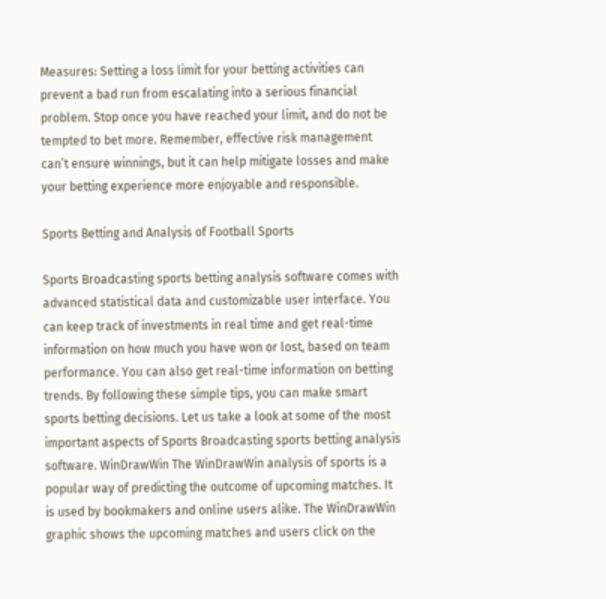Measures: Setting a loss limit for your betting activities can prevent a bad run from escalating into a serious financial problem. Stop once you have reached your limit, and do not be tempted to bet more. Remember, effective risk management can’t ensure winnings, but it can help mitigate losses and make your betting experience more enjoyable and responsible.

Sports Betting and Analysis of Football Sports

Sports Broadcasting sports betting analysis software comes with advanced statistical data and customizable user interface. You can keep track of investments in real time and get real-time information on how much you have won or lost, based on team performance. You can also get real-time information on betting trends. By following these simple tips, you can make smart sports betting decisions. Let us take a look at some of the most important aspects of Sports Broadcasting sports betting analysis software. WinDrawWin The WinDrawWin analysis of sports is a popular way of predicting the outcome of upcoming matches. It is used by bookmakers and online users alike. The WinDrawWin graphic shows the upcoming matches and users click on the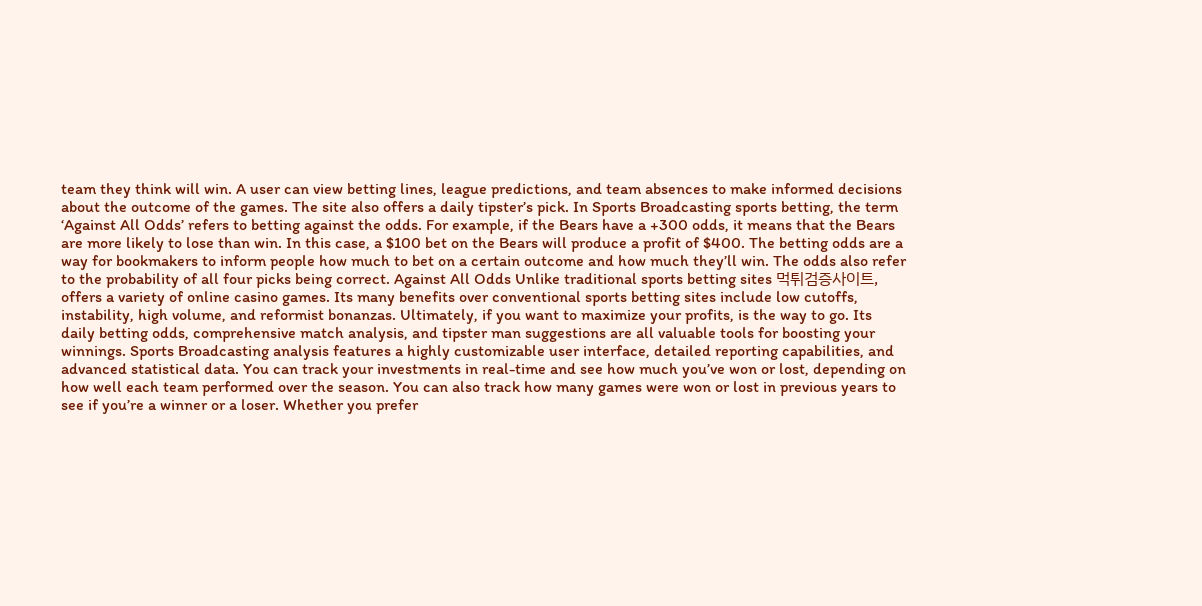team they think will win. A user can view betting lines, league predictions, and team absences to make informed decisions about the outcome of the games. The site also offers a daily tipster’s pick. In Sports Broadcasting sports betting, the term ‘Against All Odds’ refers to betting against the odds. For example, if the Bears have a +300 odds, it means that the Bears are more likely to lose than win. In this case, a $100 bet on the Bears will produce a profit of $400. The betting odds are a way for bookmakers to inform people how much to bet on a certain outcome and how much they’ll win. The odds also refer to the probability of all four picks being correct. Against All Odds Unlike traditional sports betting sites 먹튀검증사이트, offers a variety of online casino games. Its many benefits over conventional sports betting sites include low cutoffs, instability, high volume, and reformist bonanzas. Ultimately, if you want to maximize your profits, is the way to go. Its daily betting odds, comprehensive match analysis, and tipster man suggestions are all valuable tools for boosting your winnings. Sports Broadcasting analysis features a highly customizable user interface, detailed reporting capabilities, and advanced statistical data. You can track your investments in real-time and see how much you’ve won or lost, depending on how well each team performed over the season. You can also track how many games were won or lost in previous years to see if you’re a winner or a loser. Whether you prefer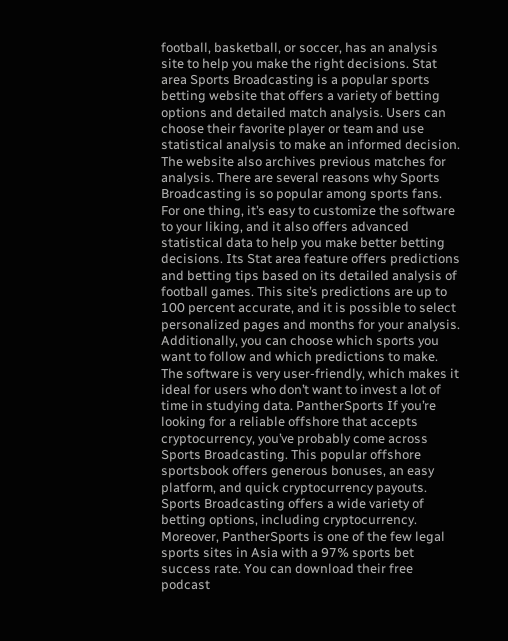football, basketball, or soccer, has an analysis site to help you make the right decisions. Stat area Sports Broadcasting is a popular sports betting website that offers a variety of betting options and detailed match analysis. Users can choose their favorite player or team and use statistical analysis to make an informed decision. The website also archives previous matches for analysis. There are several reasons why Sports Broadcasting is so popular among sports fans. For one thing, it’s easy to customize the software to your liking, and it also offers advanced statistical data to help you make better betting decisions. Its Stat area feature offers predictions and betting tips based on its detailed analysis of football games. This site’s predictions are up to 100 percent accurate, and it is possible to select personalized pages and months for your analysis. Additionally, you can choose which sports you want to follow and which predictions to make. The software is very user-friendly, which makes it ideal for users who don’t want to invest a lot of time in studying data. PantherSports If you’re looking for a reliable offshore that accepts cryptocurrency, you’ve probably come across Sports Broadcasting. This popular offshore sportsbook offers generous bonuses, an easy platform, and quick cryptocurrency payouts. Sports Broadcasting offers a wide variety of betting options, including cryptocurrency. Moreover, PantherSports is one of the few legal sports sites in Asia with a 97% sports bet success rate. You can download their free podcast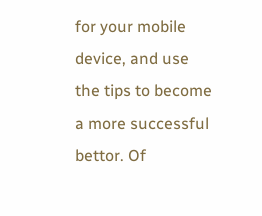for your mobile device, and use the tips to become a more successful bettor. Of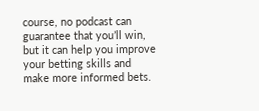course, no podcast can guarantee that you’ll win, but it can help you improve your betting skills and make more informed bets.